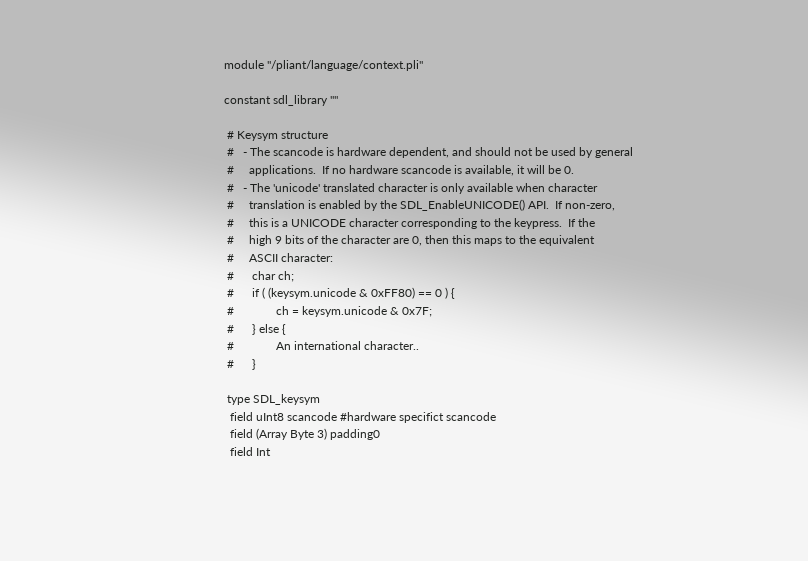module "/pliant/language/context.pli"

constant sdl_library ""

 # Keysym structure
 #   - The scancode is hardware dependent, and should not be used by general
 #     applications.  If no hardware scancode is available, it will be 0.
 #   - The 'unicode' translated character is only available when character
 #     translation is enabled by the SDL_EnableUNICODE() API.  If non-zero,
 #     this is a UNICODE character corresponding to the keypress.  If the
 #     high 9 bits of the character are 0, then this maps to the equivalent
 #     ASCII character:
 #      char ch;
 #      if ( (keysym.unicode & 0xFF80) == 0 ) {
 #              ch = keysym.unicode & 0x7F;
 #      } else {
 #              An international character..
 #      }

 type SDL_keysym
  field uInt8 scancode #hardware specifict scancode
  field (Array Byte 3) padding0
  field Int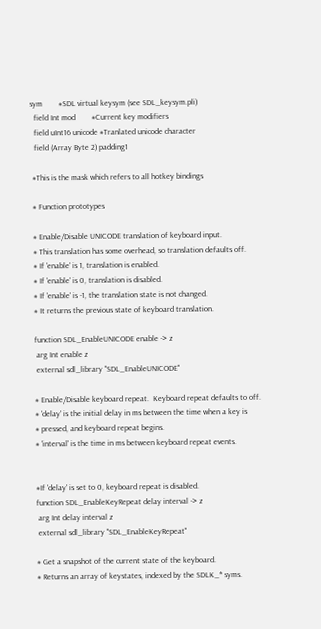sym        #SDL virtual keysym (see SDL_keysym.pli)
  field Int mod        #Current key modifiers
  field uInt16 unicode #Tranlated unicode character
  field (Array Byte 2) padding1

 #This is the mask which refers to all hotkey bindings

 # Function prototypes

 # Enable/Disable UNICODE translation of keyboard input.
 # This translation has some overhead, so translation defaults off.
 # If 'enable' is 1, translation is enabled.
 # If 'enable' is 0, translation is disabled.
 # If 'enable' is -1, the translation state is not changed.
 # It returns the previous state of keyboard translation.

 function SDL_EnableUNICODE enable -> z
  arg Int enable z
  external sdl_library "SDL_EnableUNICODE"

 # Enable/Disable keyboard repeat.  Keyboard repeat defaults to off.
 # 'delay' is the initial delay in ms between the time when a key is
 # pressed, and keyboard repeat begins.
 # 'interval' is the time in ms between keyboard repeat events.


 #If 'delay' is set to 0, keyboard repeat is disabled.
 function SDL_EnableKeyRepeat delay interval -> z
  arg Int delay interval z
  external sdl_library "SDL_EnableKeyRepeat"

 # Get a snapshot of the current state of the keyboard.
 # Returns an array of keystates, indexed by the SDLK_* syms.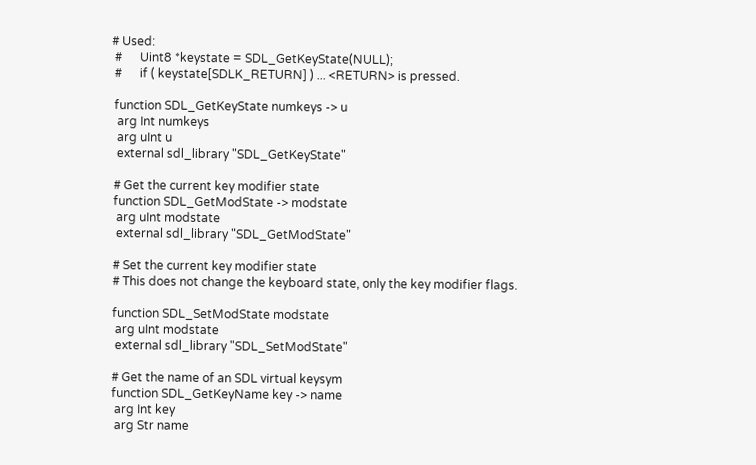# Used:
 #      Uint8 *keystate = SDL_GetKeyState(NULL);
 #      if ( keystate[SDLK_RETURN] ) ... <RETURN> is pressed.

 function SDL_GetKeyState numkeys -> u
  arg Int numkeys
  arg uInt u
  external sdl_library "SDL_GetKeyState"

 # Get the current key modifier state
 function SDL_GetModState -> modstate
  arg uInt modstate
  external sdl_library "SDL_GetModState"

 # Set the current key modifier state
 # This does not change the keyboard state, only the key modifier flags.

 function SDL_SetModState modstate
  arg uInt modstate
  external sdl_library "SDL_SetModState"

 # Get the name of an SDL virtual keysym
 function SDL_GetKeyName key -> name
  arg Int key
  arg Str name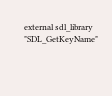external sdl_library "SDL_GetKeyName"